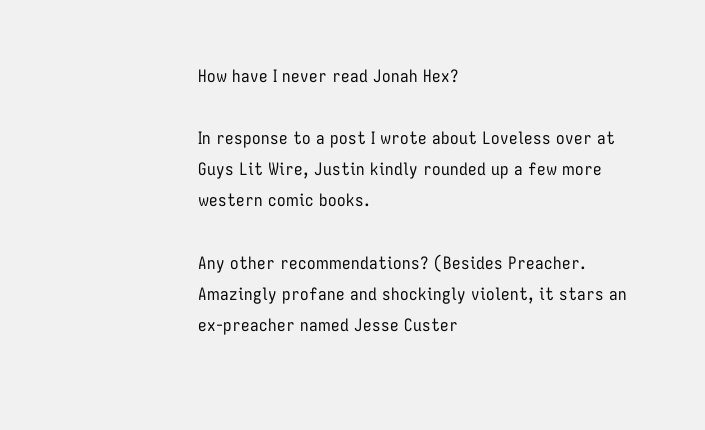How have I never read Jonah Hex?

In response to a post I wrote about Loveless over at Guys Lit Wire, Justin kindly rounded up a few more western comic books.

Any other recommendations? (Besides Preacher. Amazingly profane and shockingly violent, it stars an ex-preacher named Jesse Custer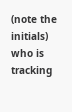(note the initials) who is tracking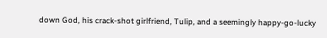down God, his crack-shot girlfriend, Tulip, and a seemingly happy-go-lucky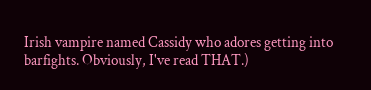Irish vampire named Cassidy who adores getting into barfights. Obviously, I've read THAT.)